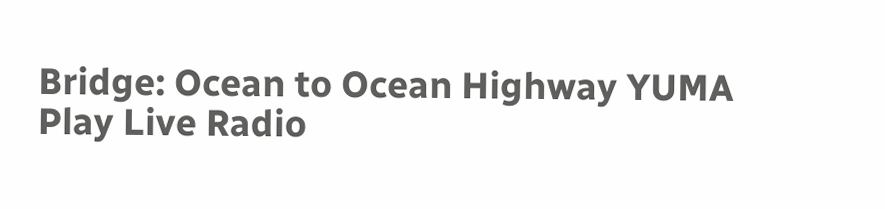Bridge: Ocean to Ocean Highway YUMA
Play Live Radio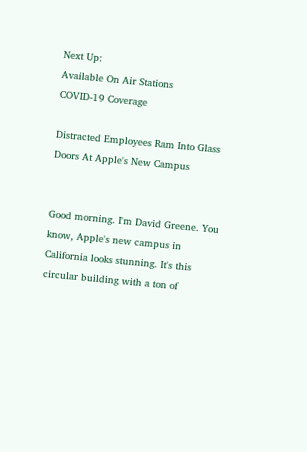Next Up:
Available On Air Stations
COVID-19 Coverage

Distracted Employees Ram Into Glass Doors At Apple's New Campus


Good morning. I'm David Greene. You know, Apple's new campus in California looks stunning. It's this circular building with a ton of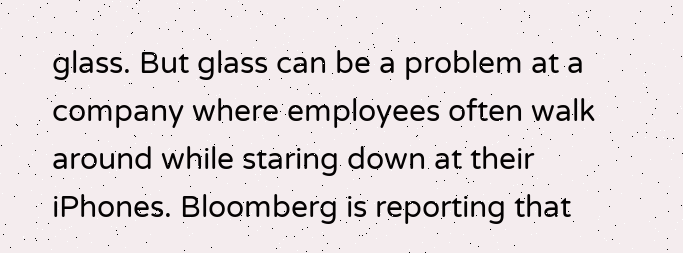glass. But glass can be a problem at a company where employees often walk around while staring down at their iPhones. Bloomberg is reporting that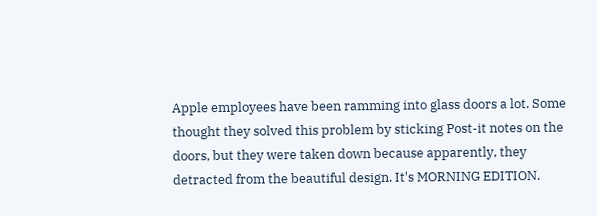Apple employees have been ramming into glass doors a lot. Some thought they solved this problem by sticking Post-it notes on the doors, but they were taken down because apparently, they detracted from the beautiful design. It's MORNING EDITION.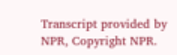Transcript provided by NPR, Copyright NPR.